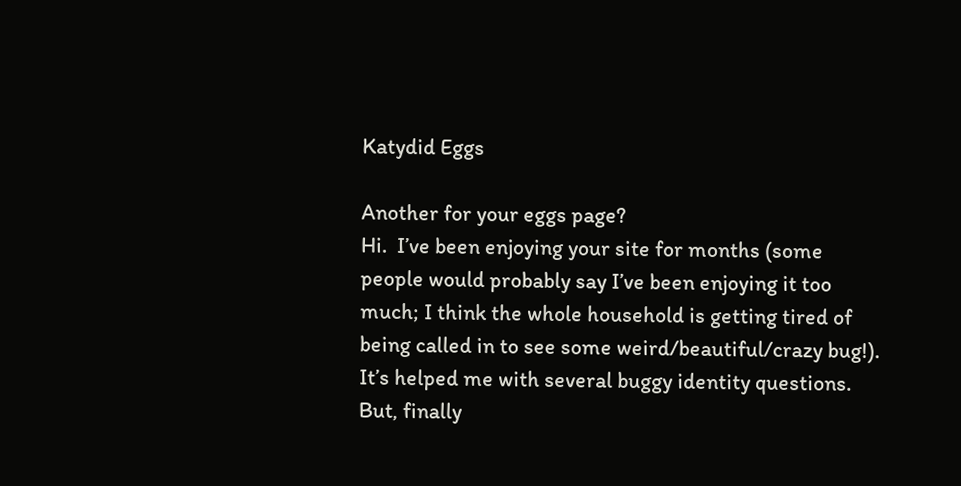Katydid Eggs

Another for your eggs page?
Hi.  I’ve been enjoying your site for months (some people would probably say I’ve been enjoying it too much; I think the whole household is getting tired of being called in to see some weird/beautiful/crazy bug!). It’s helped me with several buggy identity questions. But, finally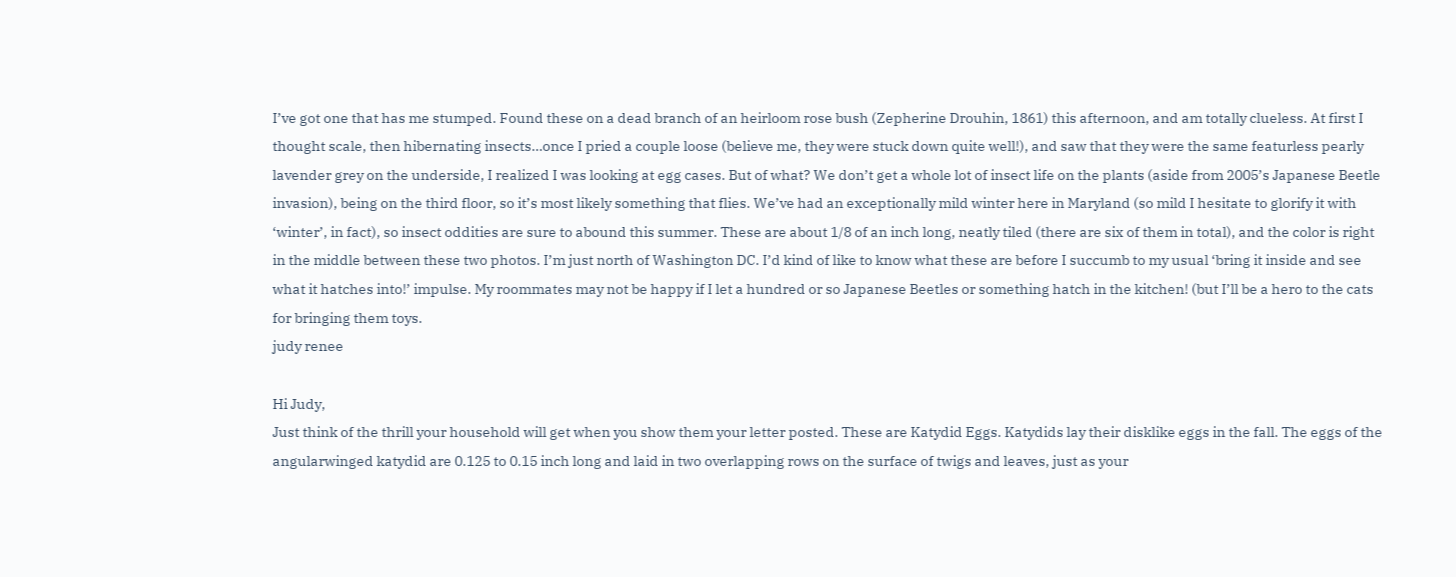I’ve got one that has me stumped. Found these on a dead branch of an heirloom rose bush (Zepherine Drouhin, 1861) this afternoon, and am totally clueless. At first I thought scale, then hibernating insects…once I pried a couple loose (believe me, they were stuck down quite well!), and saw that they were the same featurless pearly lavender grey on the underside, I realized I was looking at egg cases. But of what? We don’t get a whole lot of insect life on the plants (aside from 2005’s Japanese Beetle invasion), being on the third floor, so it’s most likely something that flies. We’ve had an exceptionally mild winter here in Maryland (so mild I hesitate to glorify it with ‘winter’, in fact), so insect oddities are sure to abound this summer. These are about 1/8 of an inch long, neatly tiled (there are six of them in total), and the color is right in the middle between these two photos. I’m just north of Washington DC. I’d kind of like to know what these are before I succumb to my usual ‘bring it inside and see what it hatches into!’ impulse. My roommates may not be happy if I let a hundred or so Japanese Beetles or something hatch in the kitchen! (but I’ll be a hero to the cats for bringing them toys.
judy renee

Hi Judy,
Just think of the thrill your household will get when you show them your letter posted. These are Katydid Eggs. Katydids lay their disklike eggs in the fall. The eggs of the angularwinged katydid are 0.125 to 0.15 inch long and laid in two overlapping rows on the surface of twigs and leaves, just as your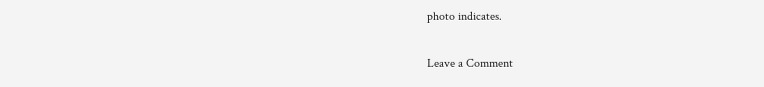photo indicates.

Leave a Comment